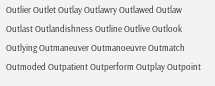Outlier Outlet Outlay Outlawry Outlawed Outlaw Outlast Outlandishness Outline Outlive Outlook Outlying Outmaneuver Outmanoeuvre Outmatch Outmoded Outpatient Outperform Outplay Outpoint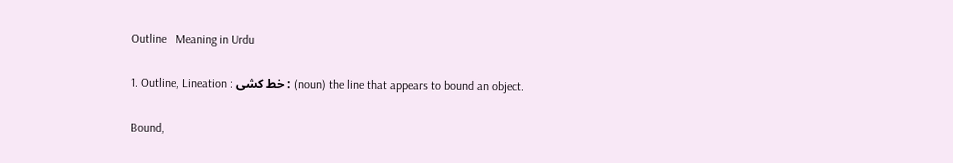Outline   Meaning in Urdu

1. Outline, Lineation : خط کشی : (noun) the line that appears to bound an object.

Bound,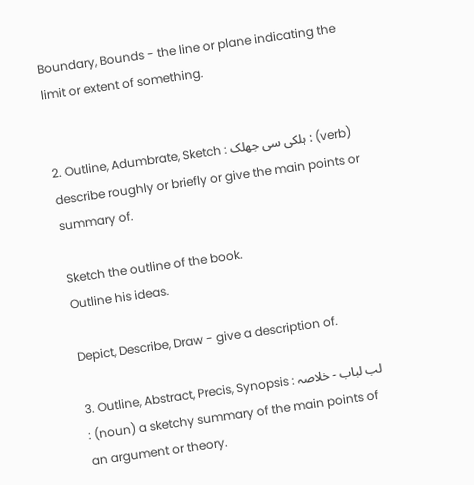Boundary, Bounds - the line or plane indicating the limit or extent of something.


2. Outline, Adumbrate, Sketch : ہلکی سی جھلک : (verb) describe roughly or briefly or give the main points or summary of.

Sketch the outline of the book.
Outline his ideas.

Depict, Describe, Draw - give a description of.

3. Outline, Abstract, Precis, Synopsis : لب لباب - خلاصہ : (noun) a sketchy summary of the main points of an argument or theory.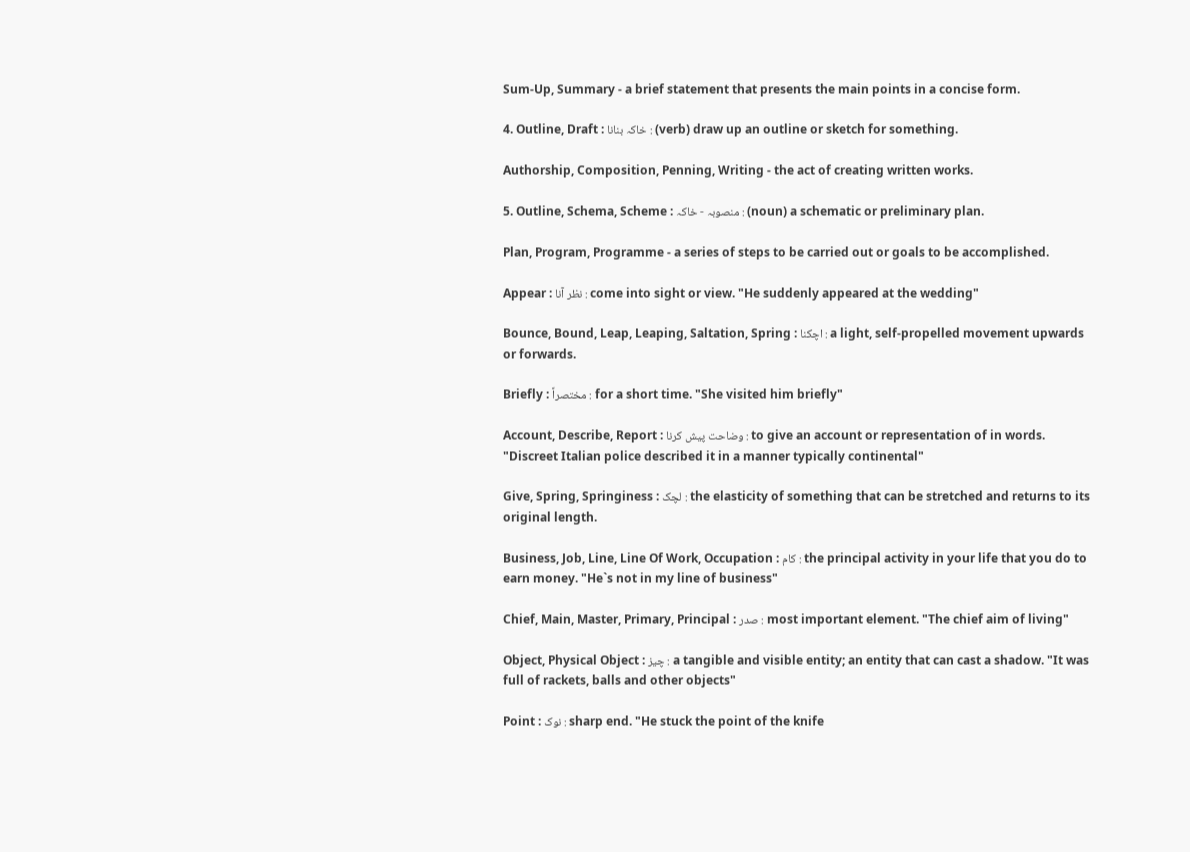Sum-Up, Summary - a brief statement that presents the main points in a concise form.

4. Outline, Draft : خاکہ بنانا : (verb) draw up an outline or sketch for something.

Authorship, Composition, Penning, Writing - the act of creating written works.

5. Outline, Schema, Scheme : منصوبہ - خاکہ : (noun) a schematic or preliminary plan.

Plan, Program, Programme - a series of steps to be carried out or goals to be accomplished.

Appear : نظر آنا : come into sight or view. "He suddenly appeared at the wedding"

Bounce, Bound, Leap, Leaping, Saltation, Spring : اچکنا : a light, self-propelled movement upwards or forwards.

Briefly : مختصراً : for a short time. "She visited him briefly"

Account, Describe, Report : وضاحت پیش کرنا : to give an account or representation of in words. "Discreet Italian police described it in a manner typically continental"

Give, Spring, Springiness : لچک : the elasticity of something that can be stretched and returns to its original length.

Business, Job, Line, Line Of Work, Occupation : کام : the principal activity in your life that you do to earn money. "He`s not in my line of business"

Chief, Main, Master, Primary, Principal : صدر : most important element. "The chief aim of living"

Object, Physical Object : چیز : a tangible and visible entity; an entity that can cast a shadow. "It was full of rackets, balls and other objects"

Point : نوک : sharp end. "He stuck the point of the knife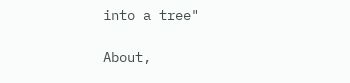into a tree"

About,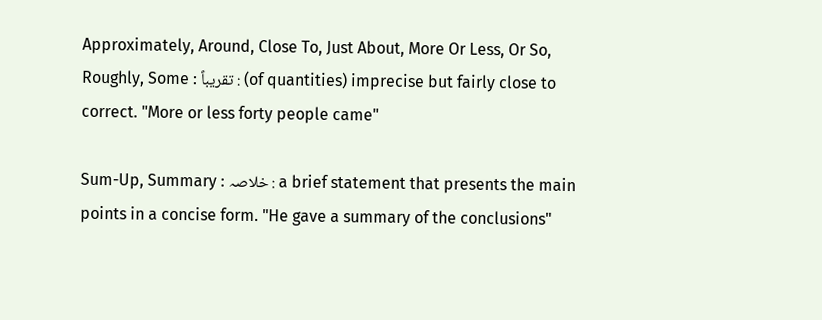Approximately, Around, Close To, Just About, More Or Less, Or So, Roughly, Some : تقریباً : (of quantities) imprecise but fairly close to correct. "More or less forty people came"

Sum-Up, Summary : خلاصہ : a brief statement that presents the main points in a concise form. "He gave a summary of the conclusions"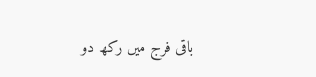باقی فرج میں رکھ دو